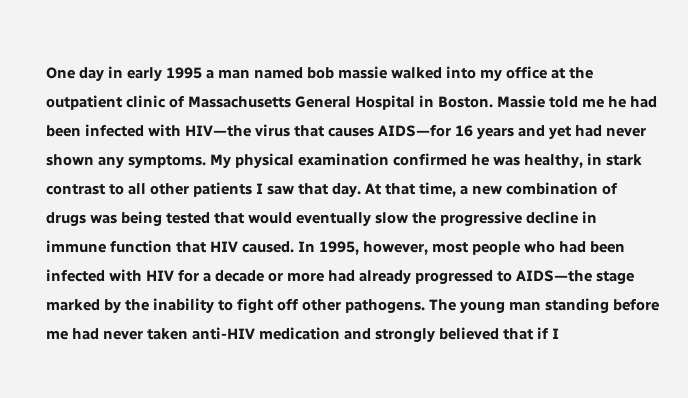One day in early 1995 a man named bob massie walked into my office at the outpatient clinic of Massachusetts General Hospital in Boston. Massie told me he had been infected with HIV—the virus that causes AIDS—for 16 years and yet had never shown any symptoms. My physical examination confirmed he was healthy, in stark contrast to all other patients I saw that day. At that time, a new combination of drugs was being tested that would eventually slow the progressive decline in immune function that HIV caused. In 1995, however, most people who had been infected with HIV for a decade or more had already progressed to AIDS—the stage marked by the inability to fight off other pathogens. The young man standing before me had never taken anti-HIV medication and strongly believed that if I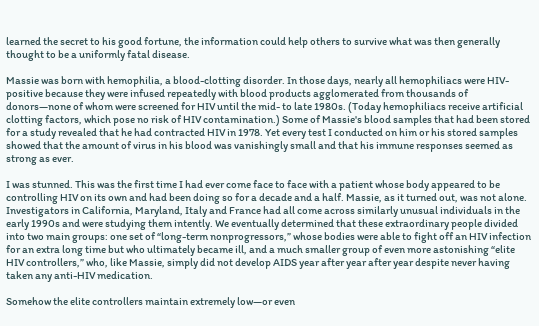learned the secret to his good fortune, the information could help others to survive what was then generally thought to be a uniformly fatal disease.

Massie was born with hemophilia, a blood-clotting disorder. In those days, nearly all hemophiliacs were HIV-positive because they were infused repeatedly with blood products agglomerated from thousands of donors—none of whom were screened for HIV until the mid- to late 1980s. (Today hemophiliacs receive artificial clotting factors, which pose no risk of HIV contamination.) Some of Massie's blood samples that had been stored for a study revealed that he had contracted HIV in 1978. Yet every test I conducted on him or his stored samples showed that the amount of virus in his blood was vanishingly small and that his immune responses seemed as strong as ever.

I was stunned. This was the first time I had ever come face to face with a patient whose body appeared to be controlling HIV on its own and had been doing so for a decade and a half. Massie, as it turned out, was not alone. Investigators in California, Maryland, Italy and France had all come across similarly unusual individuals in the early 1990s and were studying them intently. We eventually determined that these extraordinary people divided into two main groups: one set of “long-term nonprogressors,” whose bodies were able to fight off an HIV infection for an extra long time but who ultimately became ill, and a much smaller group of even more astonishing “elite HIV controllers,” who, like Massie, simply did not develop AIDS year after year after year despite never having taken any anti-HIV medication.

Somehow the elite controllers maintain extremely low—or even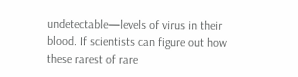undetectable—levels of virus in their blood. If scientists can figure out how these rarest of rare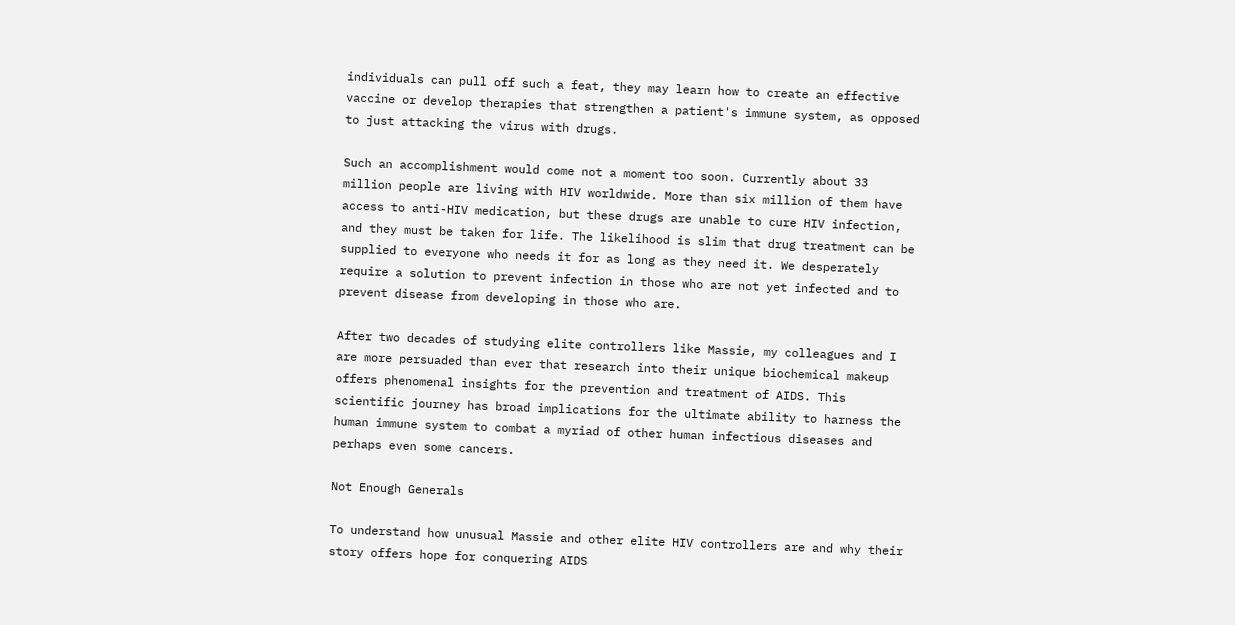individuals can pull off such a feat, they may learn how to create an effective vaccine or develop therapies that strengthen a patient's immune system, as opposed to just attacking the virus with drugs.

Such an accomplishment would come not a moment too soon. Currently about 33 million people are living with HIV worldwide. More than six million of them have access to anti-HIV medication, but these drugs are unable to cure HIV infection, and they must be taken for life. The likelihood is slim that drug treatment can be supplied to everyone who needs it for as long as they need it. We desperately require a solution to prevent infection in those who are not yet infected and to prevent disease from developing in those who are.

After two decades of studying elite controllers like Massie, my colleagues and I are more persuaded than ever that research into their unique biochemical makeup offers phenomenal insights for the prevention and treatment of AIDS. This scientific journey has broad implications for the ultimate ability to harness the human immune system to combat a myriad of other human infectious diseases and perhaps even some cancers.

Not Enough Generals

To understand how unusual Massie and other elite HIV controllers are and why their story offers hope for conquering AIDS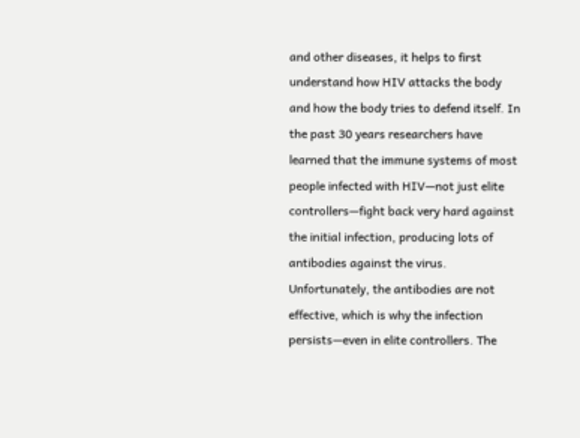and other diseases, it helps to first understand how HIV attacks the body and how the body tries to defend itself. In the past 30 years researchers have learned that the immune systems of most people infected with HIV—not just elite controllers—fight back very hard against the initial infection, producing lots of antibodies against the virus. Unfortunately, the antibodies are not effective, which is why the infection persists—even in elite controllers. The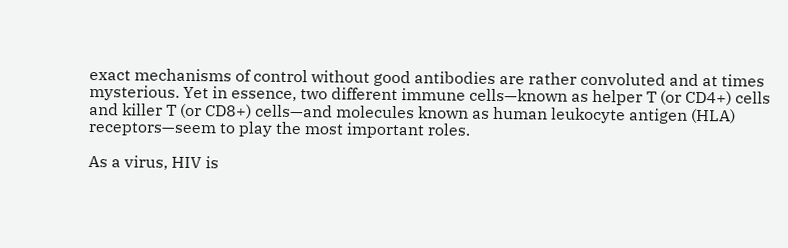exact mechanisms of control without good antibodies are rather convoluted and at times mysterious. Yet in essence, two different immune cells—known as helper T (or CD4+) cells and killer T (or CD8+) cells—and molecules known as human leukocyte antigen (HLA) receptors—seem to play the most important roles.

As a virus, HIV is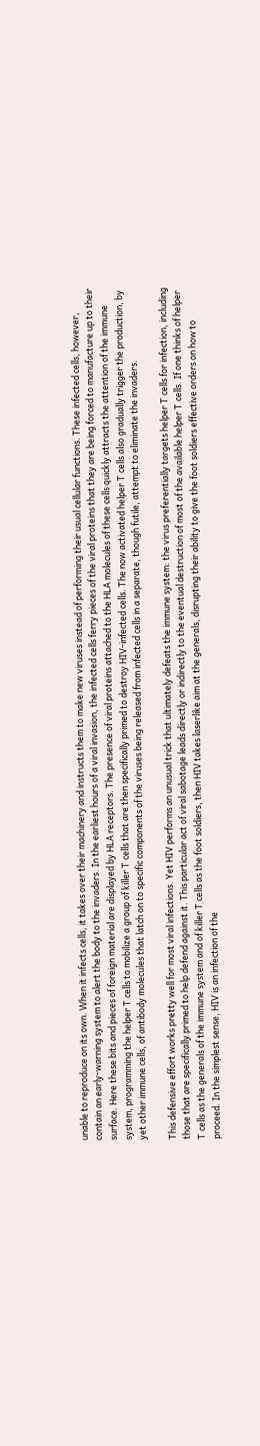unable to reproduce on its own. When it infects cells, it takes over their machinery and instructs them to make new viruses instead of performing their usual cellular functions. These infected cells, however, contain an early-warning system to alert the body to the invaders. In the earliest hours of a viral invasion, the infected cells ferry pieces of the viral proteins that they are being forced to manufacture up to their surface. Here these bits and pieces of foreign material are displayed by HLA receptors. The presence of viral proteins attached to the HLA molecules of these cells quickly attracts the attention of the immune system, programming the helper T cells to mobilize a group of killer T cells that are then specifically primed to destroy HIV-infected cells. The now activated helper T cells also gradually trigger the production, by yet other immune cells, of antibody molecules that latch on to specific components of the viruses being released from infected cells in a separate, though futile, attempt to eliminate the invaders.

This defensive effort works pretty well for most viral infections. Yet HIV performs an unusual trick that ultimately defeats the immune system: the virus preferentially targets helper T cells for infection, including those that are specifically primed to help defend against it. This particular act of viral sabotage leads directly or indirectly to the eventual destruction of most of the available helper T cells. If one thinks of helper T cells as the generals of the immune system and of killer T cells as the foot soldiers, then HIV takes laserlike aim at the generals, disrupting their ability to give the foot soldiers effective orders on how to proceed. In the simplest sense, HIV is an infection of the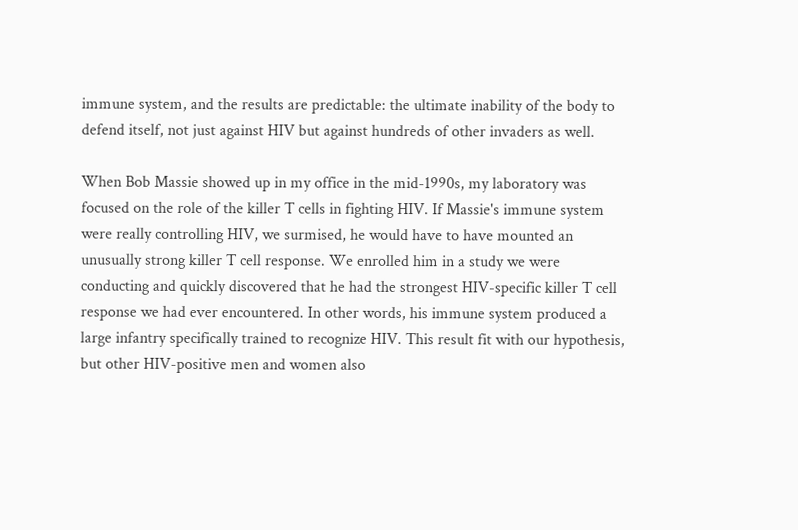immune system, and the results are predictable: the ultimate inability of the body to defend itself, not just against HIV but against hundreds of other invaders as well.

When Bob Massie showed up in my office in the mid-1990s, my laboratory was focused on the role of the killer T cells in fighting HIV. If Massie's immune system were really controlling HIV, we surmised, he would have to have mounted an unusually strong killer T cell response. We enrolled him in a study we were conducting and quickly discovered that he had the strongest HIV-specific killer T cell response we had ever encountered. In other words, his immune system produced a large infantry specifically trained to recognize HIV. This result fit with our hypothesis, but other HIV-positive men and women also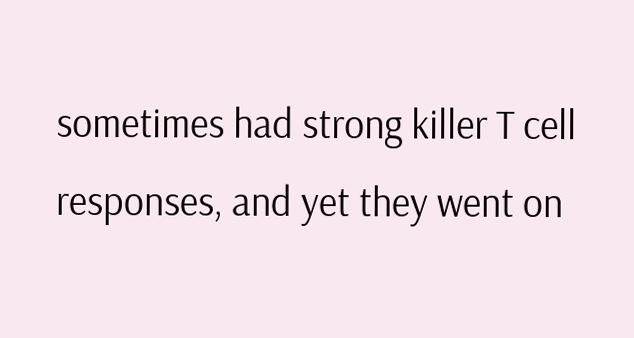sometimes had strong killer T cell responses, and yet they went on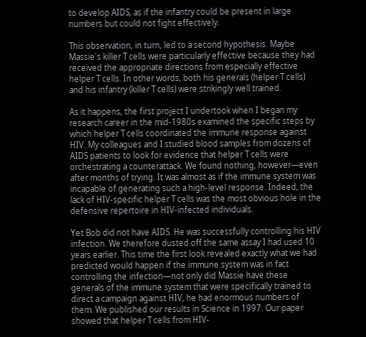to develop AIDS, as if the infantry could be present in large numbers but could not fight effectively.

This observation, in turn, led to a second hypothesis. Maybe Massie's killer T cells were particularly effective because they had received the appropriate directions from especially effective helper T cells. In other words, both his generals (helper T cells) and his infantry (killer T cells) were strikingly well trained.

As it happens, the first project I undertook when I began my research career in the mid-1980s examined the specific steps by which helper T cells coordinated the immune response against HIV. My colleagues and I studied blood samples from dozens of AIDS patients to look for evidence that helper T cells were orchestrating a counterattack. We found nothing, however—even after months of trying. It was almost as if the immune system was incapable of generating such a high-level response. Indeed, the lack of HIV-specific helper T cells was the most obvious hole in the defensive repertoire in HIV-infected individuals.

Yet Bob did not have AIDS. He was successfully controlling his HIV infection. We therefore dusted off the same assay I had used 10 years earlier. This time the first look revealed exactly what we had predicted would happen if the immune system was in fact controlling the infection—not only did Massie have these generals of the immune system that were specifically trained to direct a campaign against HIV, he had enormous numbers of them. We published our results in Science in 1997. Our paper showed that helper T cells from HIV-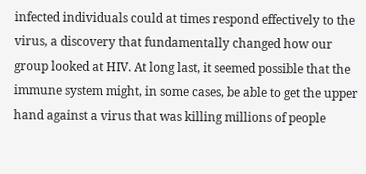infected individuals could at times respond effectively to the virus, a discovery that fundamentally changed how our group looked at HIV. At long last, it seemed possible that the immune system might, in some cases, be able to get the upper hand against a virus that was killing millions of people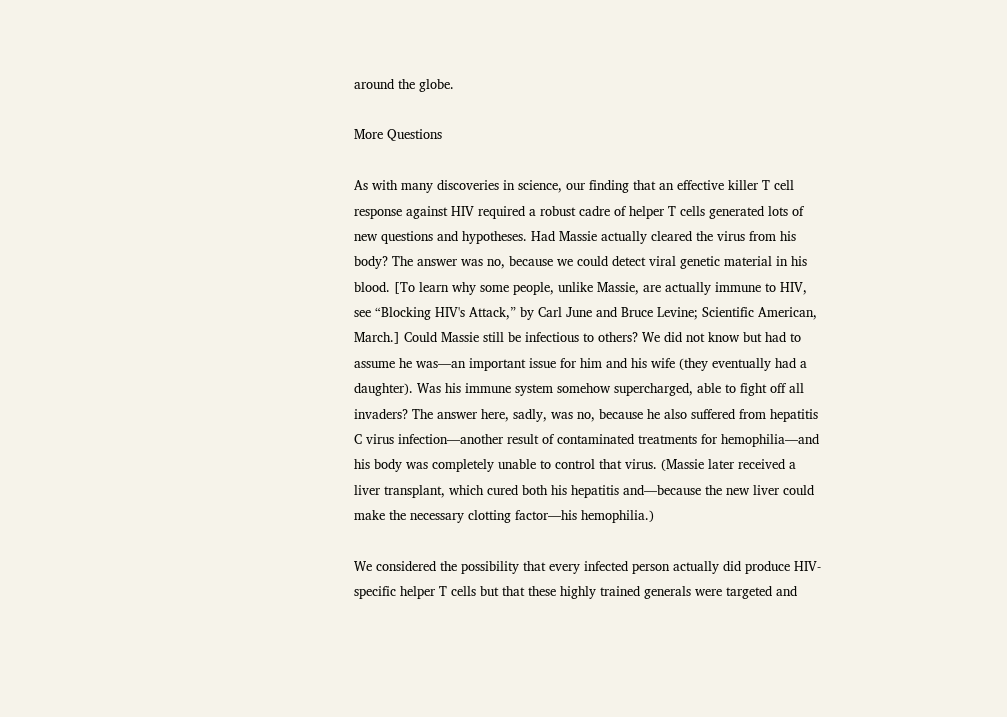around the globe.

More Questions

As with many discoveries in science, our finding that an effective killer T cell response against HIV required a robust cadre of helper T cells generated lots of new questions and hypotheses. Had Massie actually cleared the virus from his body? The answer was no, because we could detect viral genetic material in his blood. [To learn why some people, unlike Massie, are actually immune to HIV, see “Blocking HIV's Attack,” by Carl June and Bruce Levine; Scientific American, March.] Could Massie still be infectious to others? We did not know but had to assume he was—an important issue for him and his wife (they eventually had a daughter). Was his immune system somehow supercharged, able to fight off all invaders? The answer here, sadly, was no, because he also suffered from hepatitis C virus infection—another result of contaminated treatments for hemophilia—and his body was completely unable to control that virus. (Massie later received a liver transplant, which cured both his hepatitis and—because the new liver could make the necessary clotting factor—his hemophilia.)

We considered the possibility that every infected person actually did produce HIV-specific helper T cells but that these highly trained generals were targeted and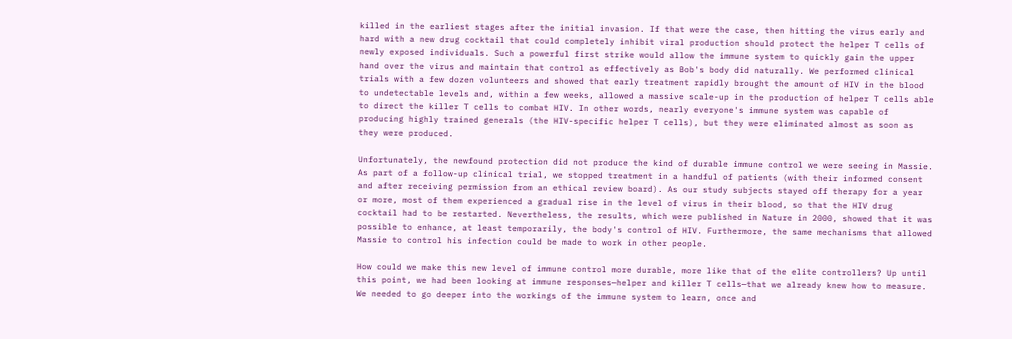killed in the earliest stages after the initial invasion. If that were the case, then hitting the virus early and hard with a new drug cocktail that could completely inhibit viral production should protect the helper T cells of newly exposed individuals. Such a powerful first strike would allow the immune system to quickly gain the upper hand over the virus and maintain that control as effectively as Bob's body did naturally. We performed clinical trials with a few dozen volunteers and showed that early treatment rapidly brought the amount of HIV in the blood to undetectable levels and, within a few weeks, allowed a massive scale-up in the production of helper T cells able to direct the killer T cells to combat HIV. In other words, nearly everyone's immune system was capable of producing highly trained generals (the HIV-specific helper T cells), but they were eliminated almost as soon as they were produced.

Unfortunately, the newfound protection did not produce the kind of durable immune control we were seeing in Massie. As part of a follow-up clinical trial, we stopped treatment in a handful of patients (with their informed consent and after receiving permission from an ethical review board). As our study subjects stayed off therapy for a year or more, most of them experienced a gradual rise in the level of virus in their blood, so that the HIV drug cocktail had to be restarted. Nevertheless, the results, which were published in Nature in 2000, showed that it was possible to enhance, at least temporarily, the body's control of HIV. Furthermore, the same mechanisms that allowed Massie to control his infection could be made to work in other people.

How could we make this new level of immune control more durable, more like that of the elite controllers? Up until this point, we had been looking at immune responses—helper and killer T cells—that we already knew how to measure. We needed to go deeper into the workings of the immune system to learn, once and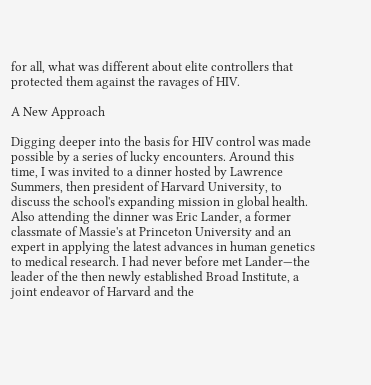for all, what was different about elite controllers that protected them against the ravages of HIV.

A New Approach

Digging deeper into the basis for HIV control was made possible by a series of lucky encounters. Around this time, I was invited to a dinner hosted by Lawrence Summers, then president of Harvard University, to discuss the school's expanding mission in global health. Also attending the dinner was Eric Lander, a former classmate of Massie's at Princeton University and an expert in applying the latest advances in human genetics to medical research. I had never before met Lander—the leader of the then newly established Broad Institute, a joint endeavor of Harvard and the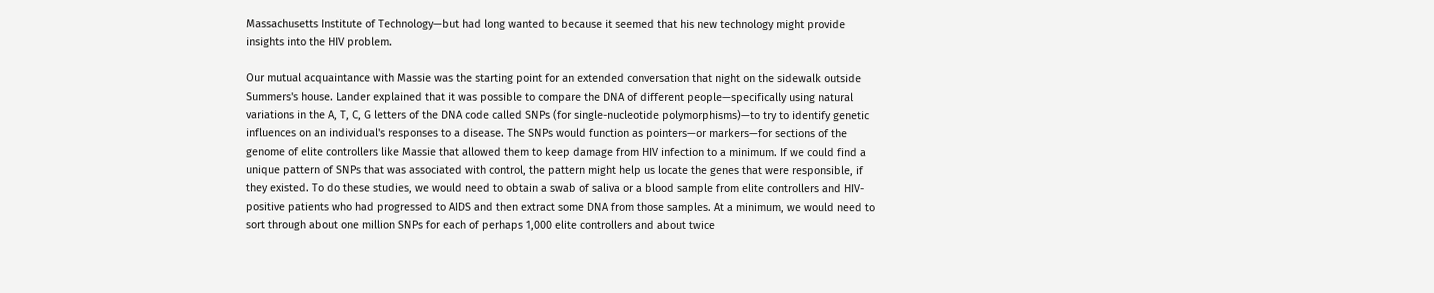Massachusetts Institute of Technology—but had long wanted to because it seemed that his new technology might provide insights into the HIV problem.

Our mutual acquaintance with Massie was the starting point for an extended conversation that night on the sidewalk outside Summers's house. Lander explained that it was possible to compare the DNA of different people—specifically using natural variations in the A, T, C, G letters of the DNA code called SNPs (for single-nucleotide polymorphisms)—to try to identify genetic influences on an individual's responses to a disease. The SNPs would function as pointers—or markers—for sections of the genome of elite controllers like Massie that allowed them to keep damage from HIV infection to a minimum. If we could find a unique pattern of SNPs that was associated with control, the pattern might help us locate the genes that were responsible, if they existed. To do these studies, we would need to obtain a swab of saliva or a blood sample from elite controllers and HIV-positive patients who had progressed to AIDS and then extract some DNA from those samples. At a minimum, we would need to sort through about one million SNPs for each of perhaps 1,000 elite controllers and about twice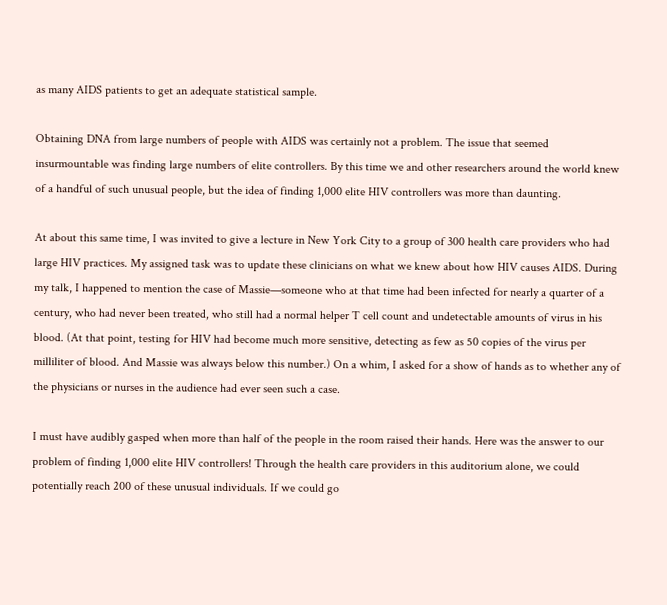as many AIDS patients to get an adequate statistical sample.

Obtaining DNA from large numbers of people with AIDS was certainly not a problem. The issue that seemed insurmountable was finding large numbers of elite controllers. By this time we and other researchers around the world knew of a handful of such unusual people, but the idea of finding 1,000 elite HIV controllers was more than daunting.

At about this same time, I was invited to give a lecture in New York City to a group of 300 health care providers who had large HIV practices. My assigned task was to update these clinicians on what we knew about how HIV causes AIDS. During my talk, I happened to mention the case of Massie—someone who at that time had been infected for nearly a quarter of a century, who had never been treated, who still had a normal helper T cell count and undetectable amounts of virus in his blood. (At that point, testing for HIV had become much more sensitive, detecting as few as 50 copies of the virus per milliliter of blood. And Massie was always below this number.) On a whim, I asked for a show of hands as to whether any of the physicians or nurses in the audience had ever seen such a case.

I must have audibly gasped when more than half of the people in the room raised their hands. Here was the answer to our problem of finding 1,000 elite HIV controllers! Through the health care providers in this auditorium alone, we could potentially reach 200 of these unusual individuals. If we could go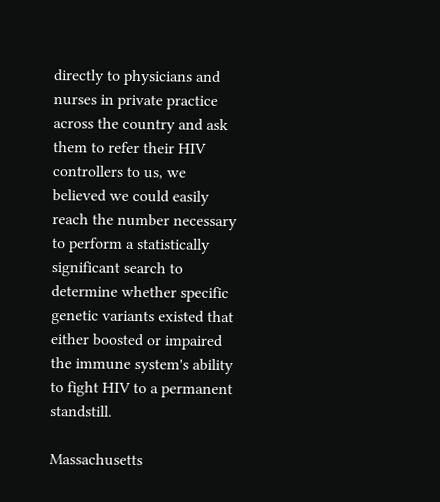directly to physicians and nurses in private practice across the country and ask them to refer their HIV controllers to us, we believed we could easily reach the number necessary to perform a statistically significant search to determine whether specific genetic variants existed that either boosted or impaired the immune system's ability to fight HIV to a permanent standstill.

Massachusetts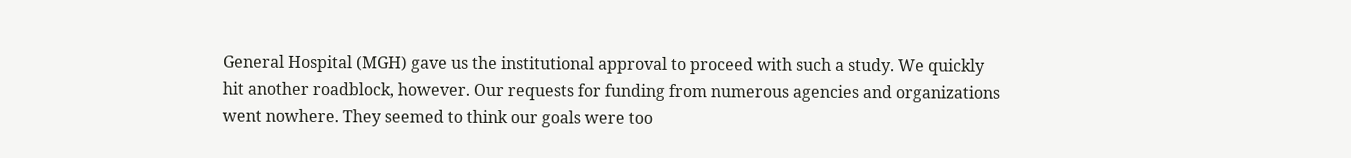General Hospital (MGH) gave us the institutional approval to proceed with such a study. We quickly hit another roadblock, however. Our requests for funding from numerous agencies and organizations went nowhere. They seemed to think our goals were too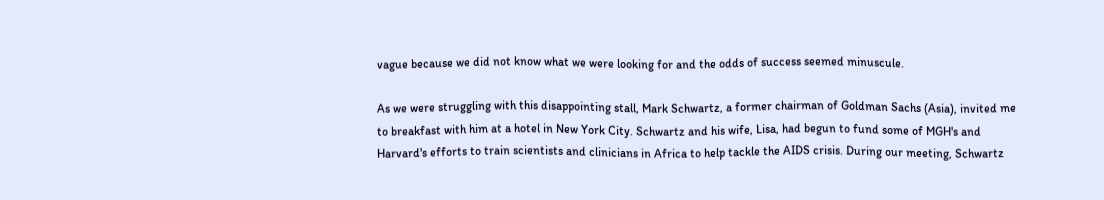vague because we did not know what we were looking for and the odds of success seemed minuscule.

As we were struggling with this disappointing stall, Mark Schwartz, a former chairman of Goldman Sachs (Asia), invited me to breakfast with him at a hotel in New York City. Schwartz and his wife, Lisa, had begun to fund some of MGH's and Harvard's efforts to train scientists and clinicians in Africa to help tackle the AIDS crisis. During our meeting, Schwartz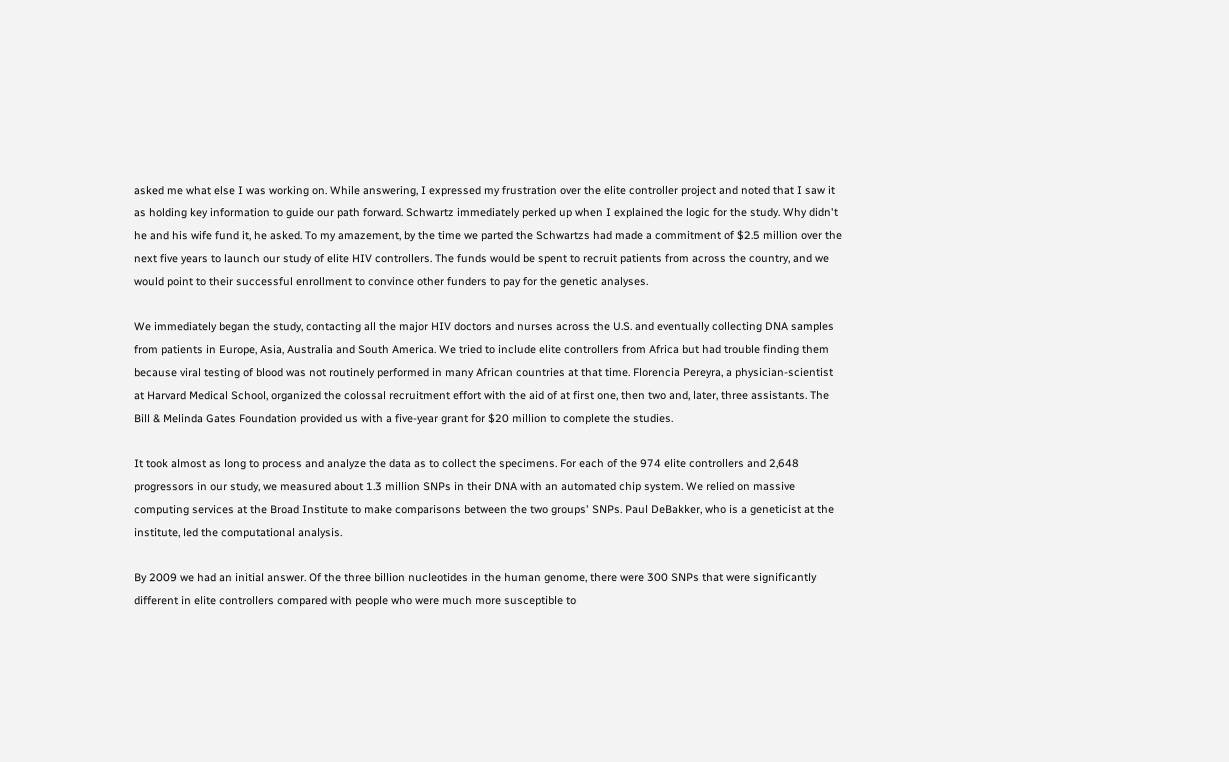asked me what else I was working on. While answering, I expressed my frustration over the elite controller project and noted that I saw it as holding key information to guide our path forward. Schwartz immediately perked up when I explained the logic for the study. Why didn't he and his wife fund it, he asked. To my amazement, by the time we parted the Schwartzs had made a commitment of $2.5 million over the next five years to launch our study of elite HIV controllers. The funds would be spent to recruit patients from across the country, and we would point to their successful enrollment to convince other funders to pay for the genetic analyses.

We immediately began the study, contacting all the major HIV doctors and nurses across the U.S. and eventually collecting DNA samples from patients in Europe, Asia, Australia and South America. We tried to include elite controllers from Africa but had trouble finding them because viral testing of blood was not routinely performed in many African countries at that time. Florencia Pereyra, a physician-scientist at Harvard Medical School, organized the colossal recruitment effort with the aid of at first one, then two and, later, three assistants. The Bill & Melinda Gates Foundation provided us with a five-year grant for $20 million to complete the studies.

It took almost as long to process and analyze the data as to collect the specimens. For each of the 974 elite controllers and 2,648 progressors in our study, we measured about 1.3 million SNPs in their DNA with an automated chip system. We relied on massive computing services at the Broad Institute to make comparisons between the two groups' SNPs. Paul DeBakker, who is a geneticist at the institute, led the computational analysis.

By 2009 we had an initial answer. Of the three billion nucleotides in the human genome, there were 300 SNPs that were significantly different in elite controllers compared with people who were much more susceptible to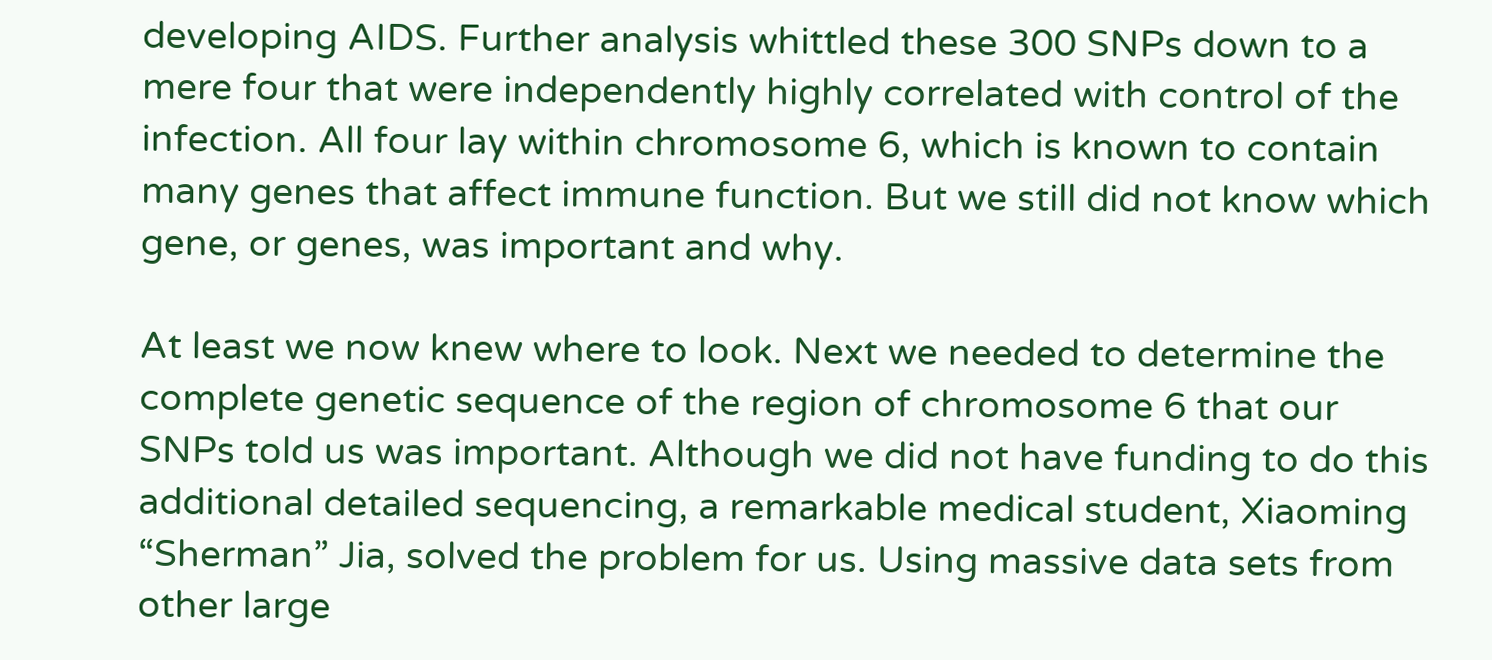developing AIDS. Further analysis whittled these 300 SNPs down to a mere four that were independently highly correlated with control of the infection. All four lay within chromosome 6, which is known to contain many genes that affect immune function. But we still did not know which gene, or genes, was important and why.

At least we now knew where to look. Next we needed to determine the complete genetic sequence of the region of chromosome 6 that our SNPs told us was important. Although we did not have funding to do this additional detailed sequencing, a remarkable medical student, Xiaoming “Sherman” Jia, solved the problem for us. Using massive data sets from other large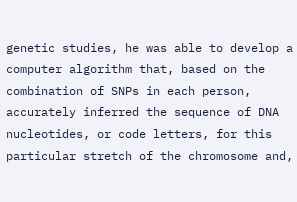genetic studies, he was able to develop a computer algorithm that, based on the combination of SNPs in each person, accurately inferred the sequence of DNA nucleotides, or code letters, for this particular stretch of the chromosome and,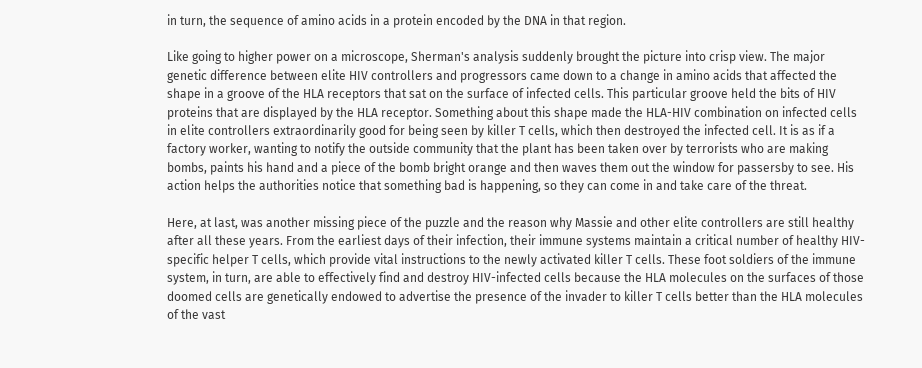in turn, the sequence of amino acids in a protein encoded by the DNA in that region.

Like going to higher power on a microscope, Sherman's analysis suddenly brought the picture into crisp view. The major genetic difference between elite HIV controllers and progressors came down to a change in amino acids that affected the shape in a groove of the HLA receptors that sat on the surface of infected cells. This particular groove held the bits of HIV proteins that are displayed by the HLA receptor. Something about this shape made the HLA-HIV combination on infected cells in elite controllers extraordinarily good for being seen by killer T cells, which then destroyed the infected cell. It is as if a factory worker, wanting to notify the outside community that the plant has been taken over by terrorists who are making bombs, paints his hand and a piece of the bomb bright orange and then waves them out the window for passersby to see. His action helps the authorities notice that something bad is happening, so they can come in and take care of the threat.

Here, at last, was another missing piece of the puzzle and the reason why Massie and other elite controllers are still healthy after all these years. From the earliest days of their infection, their immune systems maintain a critical number of healthy HIV-specific helper T cells, which provide vital instructions to the newly activated killer T cells. These foot soldiers of the immune system, in turn, are able to effectively find and destroy HIV-infected cells because the HLA molecules on the surfaces of those doomed cells are genetically endowed to advertise the presence of the invader to killer T cells better than the HLA molecules of the vast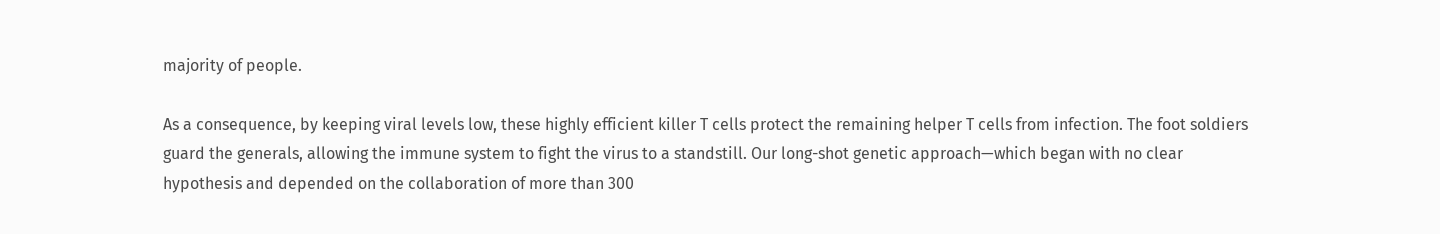majority of people.

As a consequence, by keeping viral levels low, these highly efficient killer T cells protect the remaining helper T cells from infection. The foot soldiers guard the generals, allowing the immune system to fight the virus to a standstill. Our long-shot genetic approach—which began with no clear hypothesis and depended on the collaboration of more than 300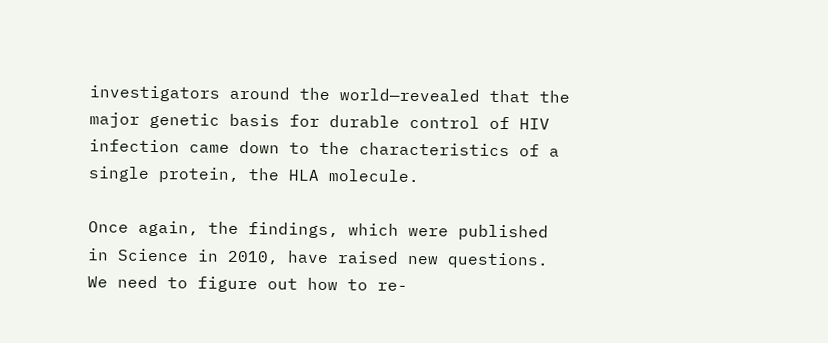investigators around the world—revealed that the major genetic basis for durable control of HIV infection came down to the characteristics of a single protein, the HLA molecule.

Once again, the findings, which were published in Science in 2010, have raised new questions. We need to figure out how to re-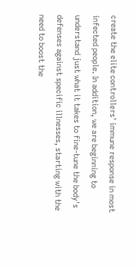create the elite controllers' immune response in most infected people. In addition, we are beginning to understand just what it takes to fine-tune the body's defenses against specific illnesses, starting with the need to boost the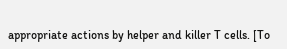appropriate actions by helper and killer T cells. [To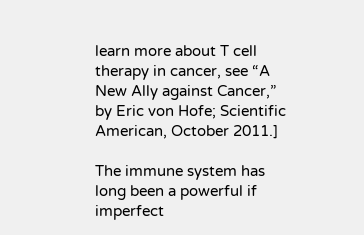learn more about T cell therapy in cancer, see “A New Ally against Cancer,” by Eric von Hofe; Scientific American, October 2011.]

The immune system has long been a powerful if imperfect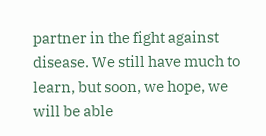partner in the fight against disease. We still have much to learn, but soon, we hope, we will be able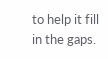to help it fill in the gaps.